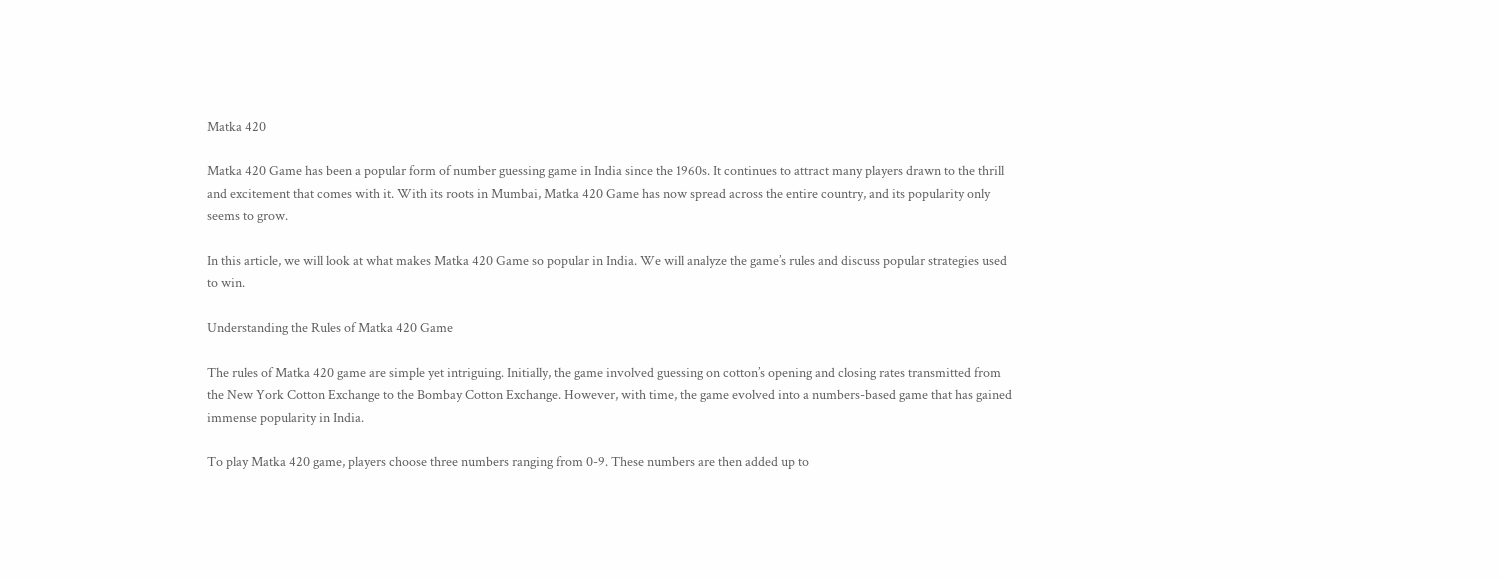Matka 420

Matka 420 Game has been a popular form of number guessing game in India since the 1960s. It continues to attract many players drawn to the thrill and excitement that comes with it. With its roots in Mumbai, Matka 420 Game has now spread across the entire country, and its popularity only seems to grow.

In this article, we will look at what makes Matka 420 Game so popular in India. We will analyze the game’s rules and discuss popular strategies used to win.

Understanding the Rules of Matka 420 Game

The rules of Matka 420 game are simple yet intriguing. Initially, the game involved guessing on cotton’s opening and closing rates transmitted from the New York Cotton Exchange to the Bombay Cotton Exchange. However, with time, the game evolved into a numbers-based game that has gained immense popularity in India.

To play Matka 420 game, players choose three numbers ranging from 0-9. These numbers are then added up to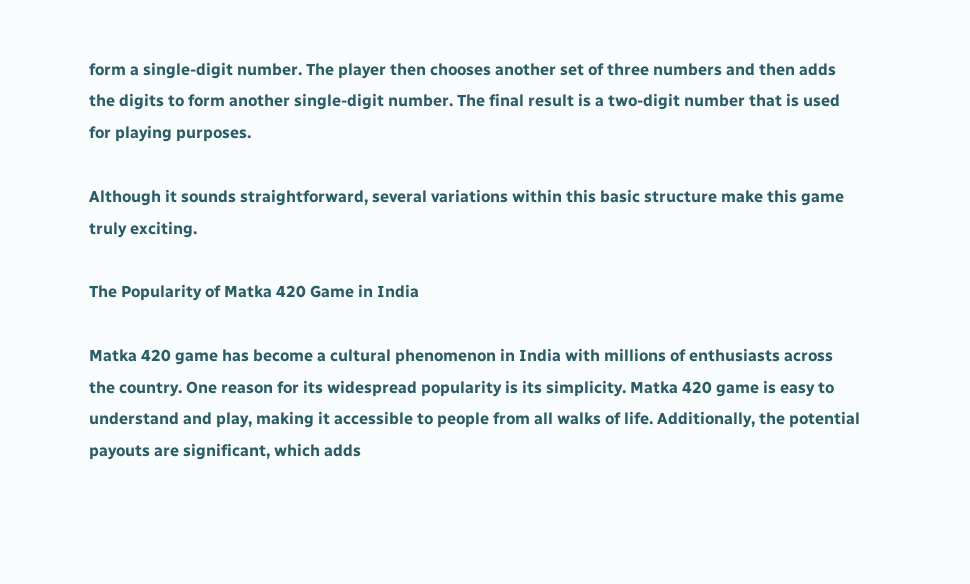form a single-digit number. The player then chooses another set of three numbers and then adds the digits to form another single-digit number. The final result is a two-digit number that is used for playing purposes.

Although it sounds straightforward, several variations within this basic structure make this game truly exciting.

The Popularity of Matka 420 Game in India

Matka 420 game has become a cultural phenomenon in India with millions of enthusiasts across the country. One reason for its widespread popularity is its simplicity. Matka 420 game is easy to understand and play, making it accessible to people from all walks of life. Additionally, the potential payouts are significant, which adds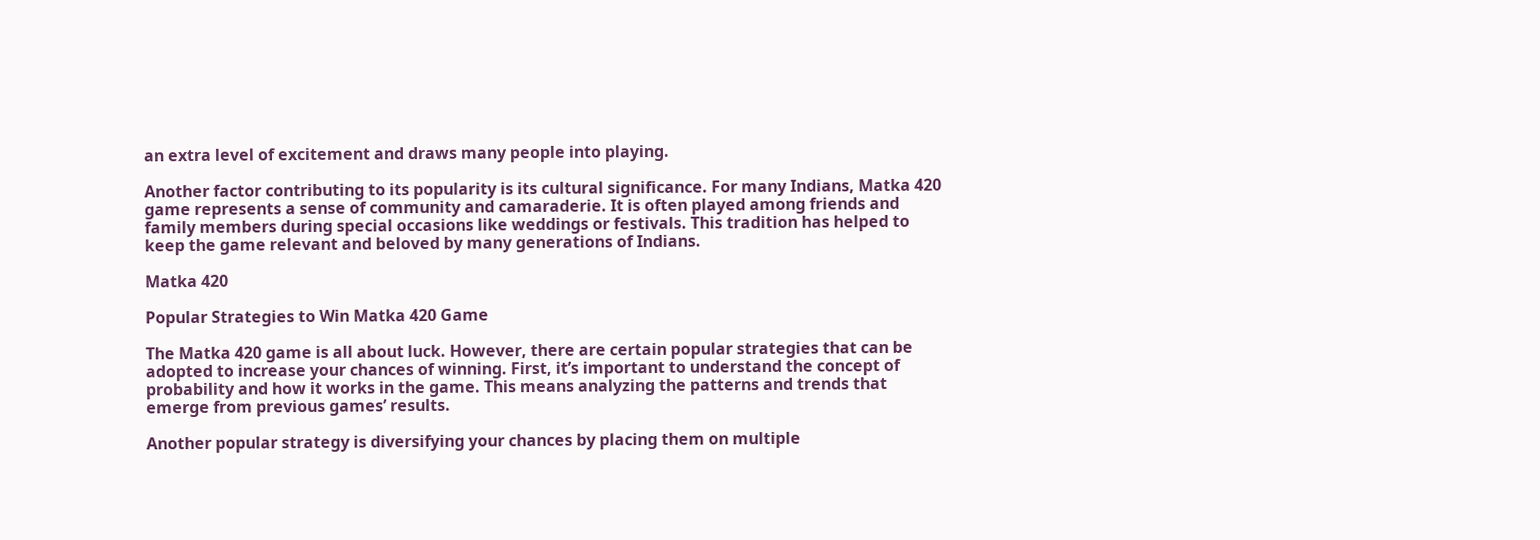an extra level of excitement and draws many people into playing.

Another factor contributing to its popularity is its cultural significance. For many Indians, Matka 420 game represents a sense of community and camaraderie. It is often played among friends and family members during special occasions like weddings or festivals. This tradition has helped to keep the game relevant and beloved by many generations of Indians.

Matka 420

Popular Strategies to Win Matka 420 Game

The Matka 420 game is all about luck. However, there are certain popular strategies that can be adopted to increase your chances of winning. First, it’s important to understand the concept of probability and how it works in the game. This means analyzing the patterns and trends that emerge from previous games’ results.

Another popular strategy is diversifying your chances by placing them on multiple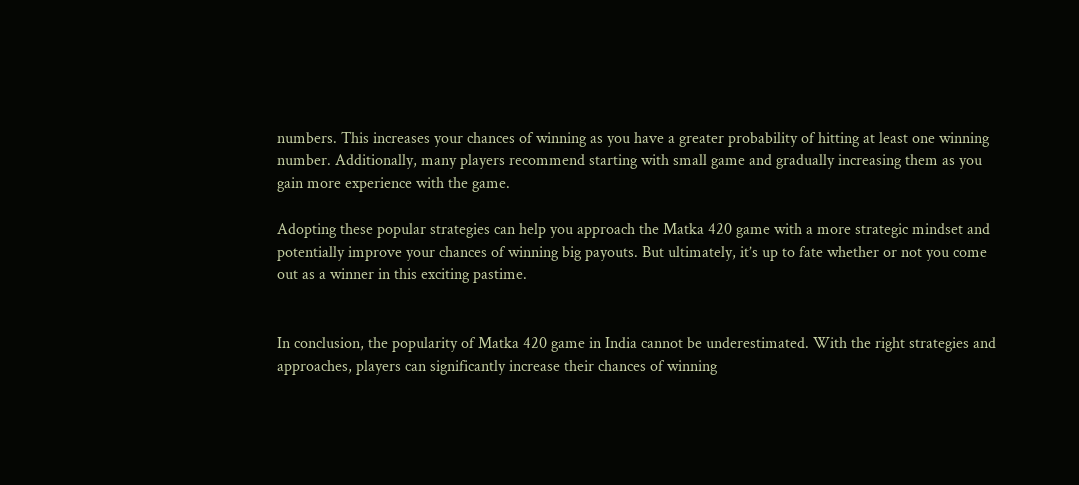numbers. This increases your chances of winning as you have a greater probability of hitting at least one winning number. Additionally, many players recommend starting with small game and gradually increasing them as you gain more experience with the game.

Adopting these popular strategies can help you approach the Matka 420 game with a more strategic mindset and potentially improve your chances of winning big payouts. But ultimately, it’s up to fate whether or not you come out as a winner in this exciting pastime.


In conclusion, the popularity of Matka 420 game in India cannot be underestimated. With the right strategies and approaches, players can significantly increase their chances of winning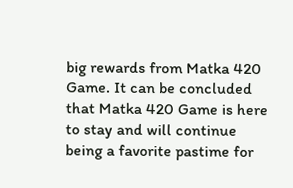big rewards from Matka 420 Game. It can be concluded that Matka 420 Game is here to stay and will continue being a favorite pastime for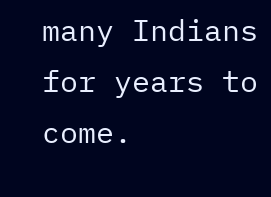many Indians for years to come.